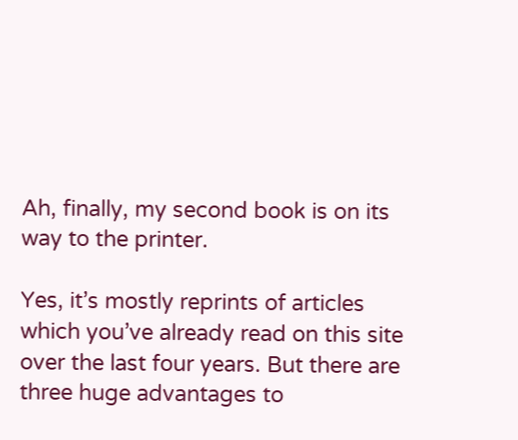Ah, finally, my second book is on its way to the printer.

Yes, it’s mostly reprints of articles which you’ve already read on this site over the last four years. But there are three huge advantages to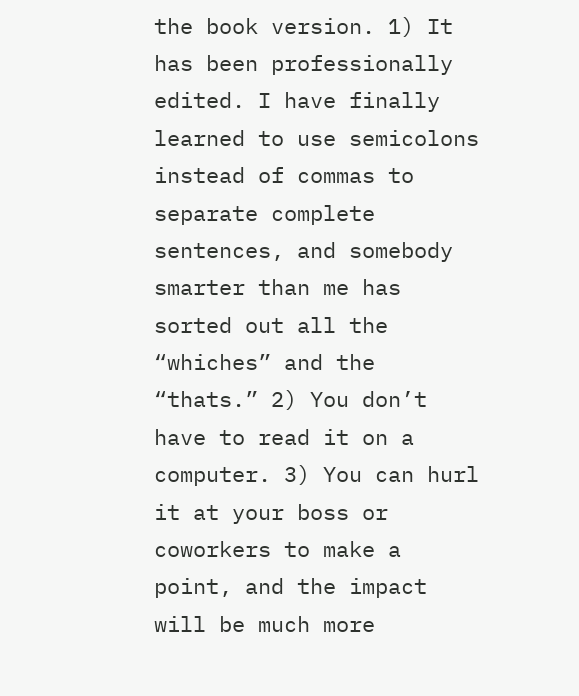the book version. 1) It has been professionally edited. I have finally learned to use semicolons instead of commas to separate complete sentences, and somebody smarter than me has sorted out all the “whiches” and the “thats.” 2) You don’t have to read it on a computer. 3) You can hurl it at your boss or coworkers to make a point, and the impact will be much more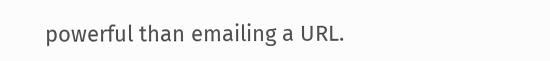powerful than emailing a URL.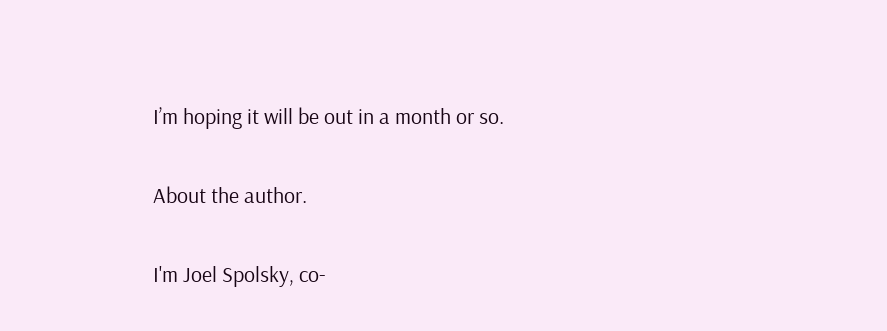I’m hoping it will be out in a month or so.

About the author.

I'm Joel Spolsky, co-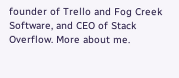founder of Trello and Fog Creek Software, and CEO of Stack Overflow. More about me.